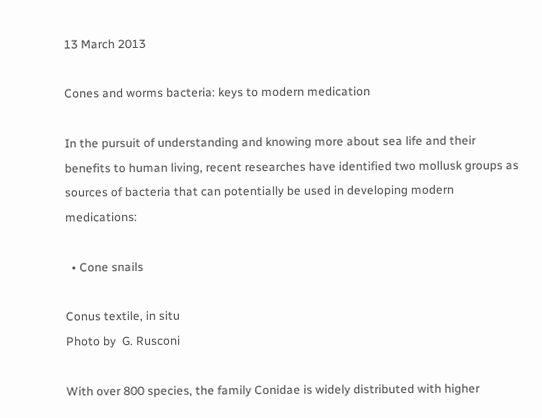13 March 2013

Cones and worms bacteria: keys to modern medication

In the pursuit of understanding and knowing more about sea life and their benefits to human living, recent researches have identified two mollusk groups as sources of bacteria that can potentially be used in developing modern medications:

  • Cone snails

Conus textile, in situ
Photo by  G. Rusconi

With over 800 species, the family Conidae is widely distributed with higher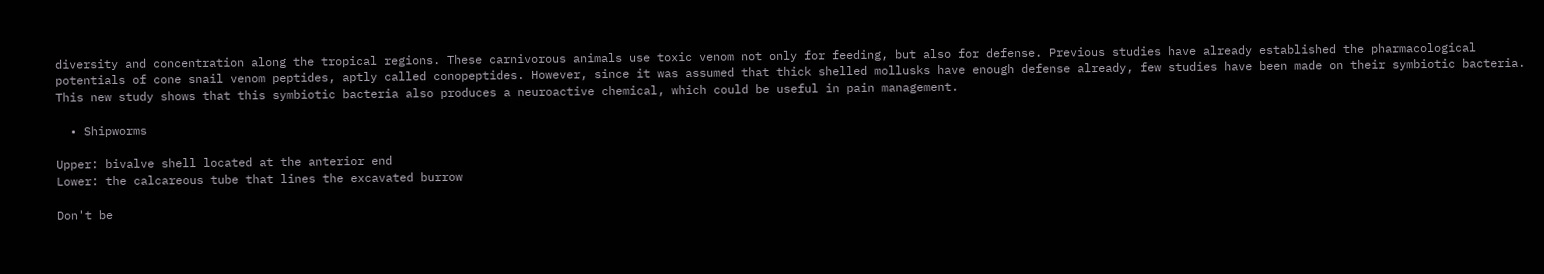diversity and concentration along the tropical regions. These carnivorous animals use toxic venom not only for feeding, but also for defense. Previous studies have already established the pharmacological potentials of cone snail venom peptides, aptly called conopeptides. However, since it was assumed that thick shelled mollusks have enough defense already, few studies have been made on their symbiotic bacteria. This new study shows that this symbiotic bacteria also produces a neuroactive chemical, which could be useful in pain management.

  • Shipworms

Upper: bivalve shell located at the anterior end
Lower: the calcareous tube that lines the excavated burrow

Don't be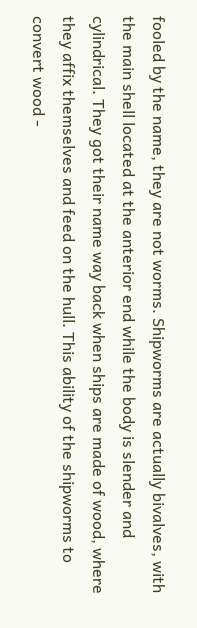fooled by the name, they are not worms. Shipworms are actually bivalves, with the main shell located at the anterior end while the body is slender and cylindrical. They got their name way back when ships are made of wood, where they affix themselves and feed on the hull. This ability of the shipworms to convert wood -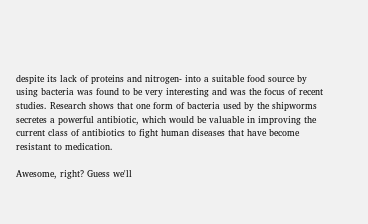despite its lack of proteins and nitrogen- into a suitable food source by using bacteria was found to be very interesting and was the focus of recent studies. Research shows that one form of bacteria used by the shipworms secretes a powerful antibiotic, which would be valuable in improving the current class of antibiotics to fight human diseases that have become resistant to medication.

Awesome, right? Guess we'll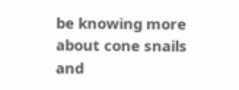be knowing more about cone snails and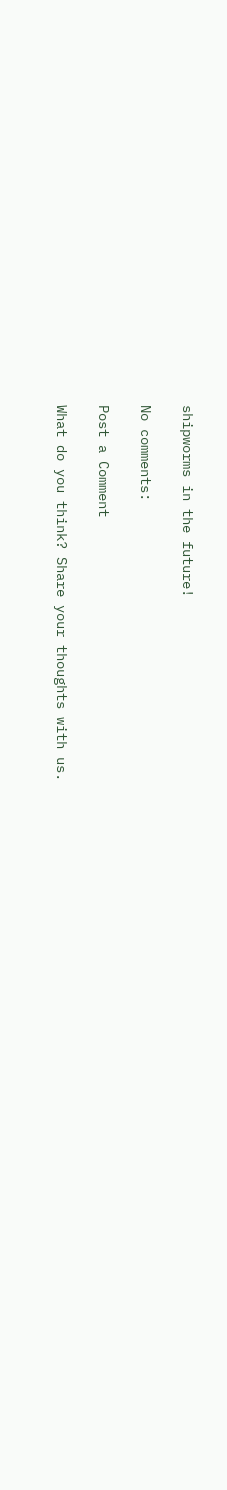shipworms in the future!

No comments:

Post a Comment

What do you think? Share your thoughts with us.